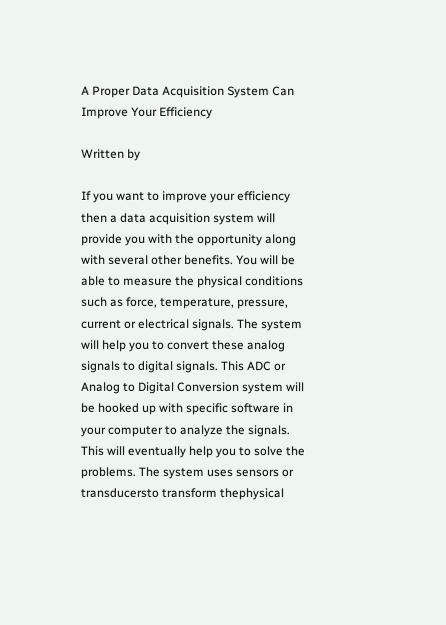A Proper Data Acquisition System Can Improve Your Efficiency

Written by

If you want to improve your efficiency then a data acquisition system will provide you with the opportunity along with several other benefits. You will be able to measure the physical conditions such as force, temperature, pressure, current or electrical signals. The system will help you to convert these analog signals to digital signals. This ADC or Analog to Digital Conversion system will be hooked up with specific software in your computer to analyze the signals. This will eventually help you to solve the problems. The system uses sensors or transducersto transform thephysical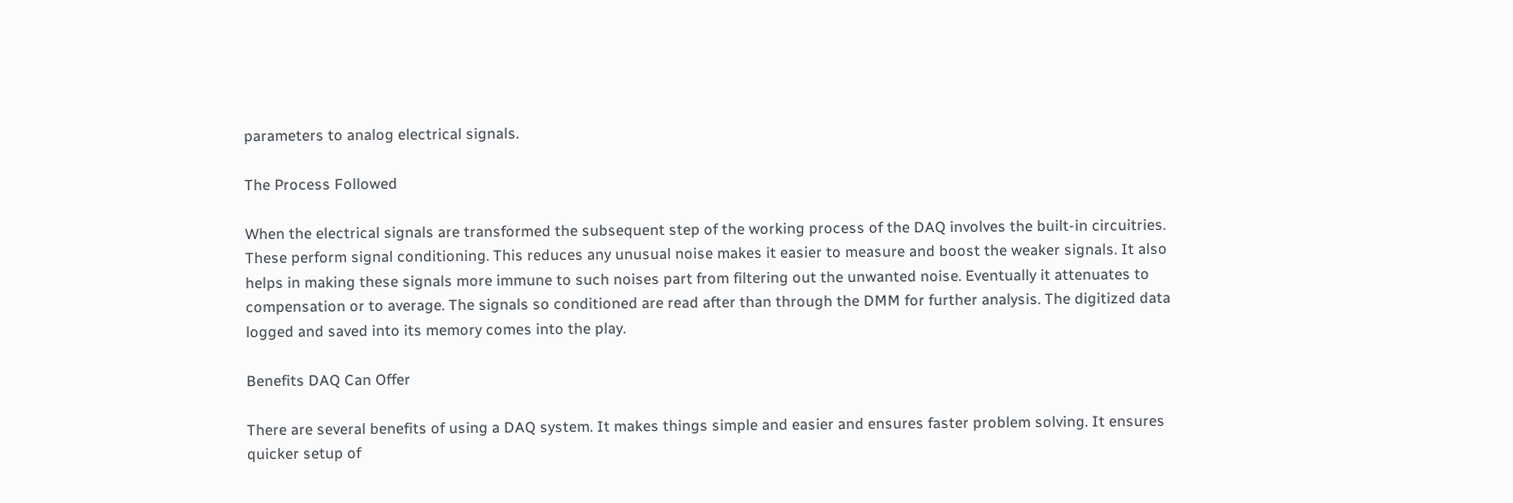parameters to analog electrical signals.

The Process Followed

When the electrical signals are transformed the subsequent step of the working process of the DAQ involves the built-in circuitries. These perform signal conditioning. This reduces any unusual noise makes it easier to measure and boost the weaker signals. It also helps in making these signals more immune to such noises part from filtering out the unwanted noise. Eventually it attenuates to compensation or to average. The signals so conditioned are read after than through the DMM for further analysis. The digitized data logged and saved into its memory comes into the play.

Benefits DAQ Can Offer

There are several benefits of using a DAQ system. It makes things simple and easier and ensures faster problem solving. It ensures quicker setup of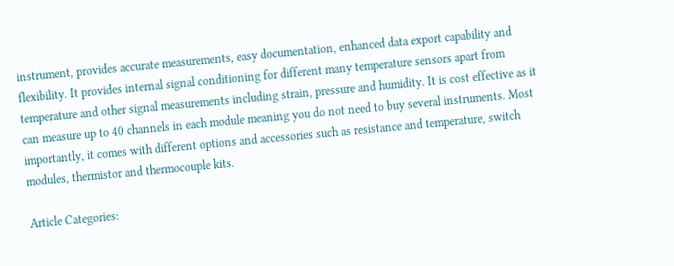instrument, provides accurate measurements, easy documentation, enhanced data export capability and flexibility. It provides internal signal conditioning for different many temperature sensors apart from temperature and other signal measurements including strain, pressure and humidity. It is cost effective as it can measure up to 40 channels in each module meaning you do not need to buy several instruments. Most importantly, it comes with different options and accessories such as resistance and temperature, switch modules, thermistor and thermocouple kits.

Article Categories: